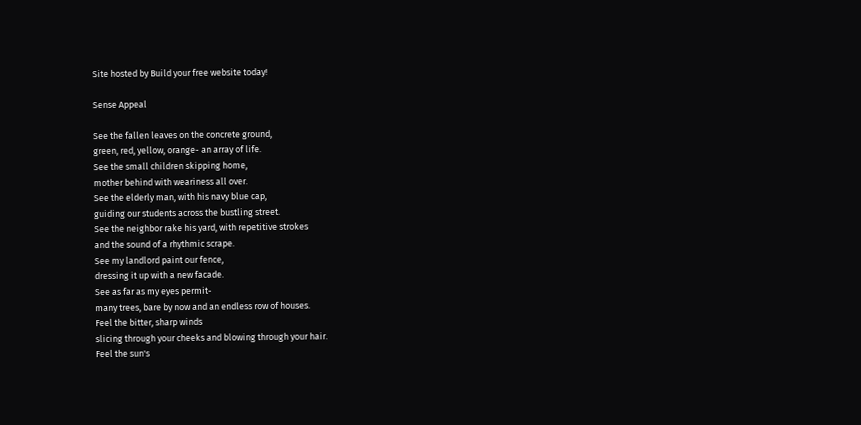Site hosted by Build your free website today!

Sense Appeal

See the fallen leaves on the concrete ground,
green, red, yellow, orange- an array of life.
See the small children skipping home,
mother behind with weariness all over.
See the elderly man, with his navy blue cap,
guiding our students across the bustling street.
See the neighbor rake his yard, with repetitive strokes
and the sound of a rhythmic scrape.
See my landlord paint our fence,
dressing it up with a new facade.
See as far as my eyes permit-
many trees, bare by now and an endless row of houses.
Feel the bitter, sharp winds
slicing through your cheeks and blowing through your hair.
Feel the sun's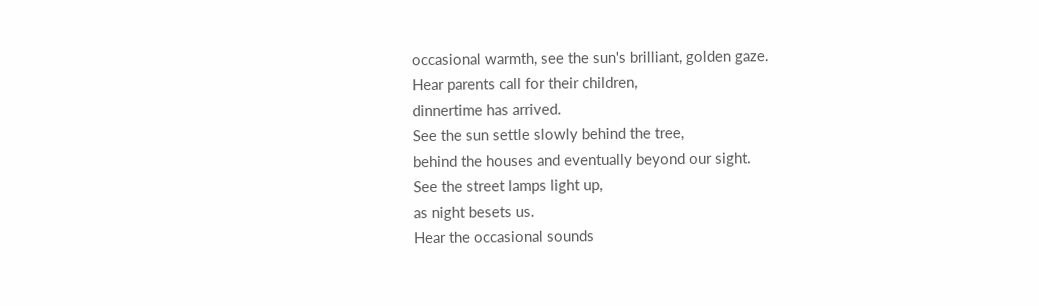occasional warmth, see the sun's brilliant, golden gaze.
Hear parents call for their children,
dinnertime has arrived.
See the sun settle slowly behind the tree,
behind the houses and eventually beyond our sight.
See the street lamps light up,
as night besets us.
Hear the occasional sounds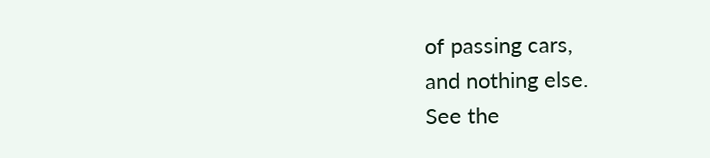of passing cars,
and nothing else.
See the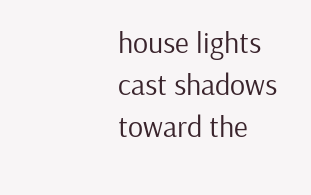house lights cast shadows toward the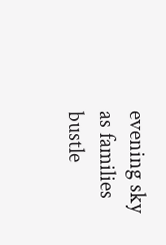evening sky as families bustle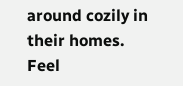around cozily in their homes.
Feel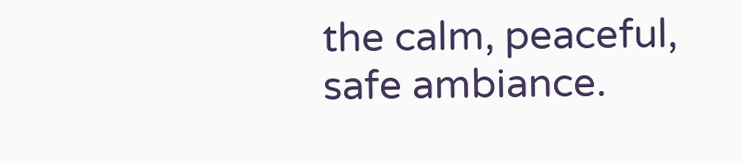the calm, peaceful, safe ambiance.